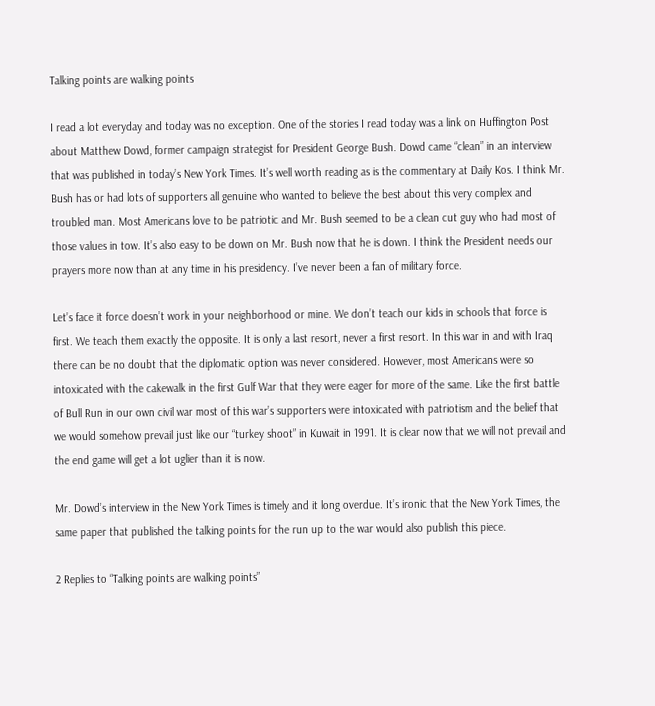Talking points are walking points

I read a lot everyday and today was no exception. One of the stories I read today was a link on Huffington Post about Matthew Dowd, former campaign strategist for President George Bush. Dowd came “clean” in an interview that was published in today’s New York Times. It’s well worth reading as is the commentary at Daily Kos. I think Mr. Bush has or had lots of supporters all genuine who wanted to believe the best about this very complex and troubled man. Most Americans love to be patriotic and Mr. Bush seemed to be a clean cut guy who had most of those values in tow. It’s also easy to be down on Mr. Bush now that he is down. I think the President needs our prayers more now than at any time in his presidency. I’ve never been a fan of military force.

Let’s face it force doesn’t work in your neighborhood or mine. We don’t teach our kids in schools that force is first. We teach them exactly the opposite. It is only a last resort, never a first resort. In this war in and with Iraq there can be no doubt that the diplomatic option was never considered. However, most Americans were so intoxicated with the cakewalk in the first Gulf War that they were eager for more of the same. Like the first battle of Bull Run in our own civil war most of this war’s supporters were intoxicated with patriotism and the belief that we would somehow prevail just like our “turkey shoot” in Kuwait in 1991. It is clear now that we will not prevail and the end game will get a lot uglier than it is now.

Mr. Dowd’s interview in the New York Times is timely and it long overdue. It’s ironic that the New York Times, the same paper that published the talking points for the run up to the war would also publish this piece.

2 Replies to “Talking points are walking points”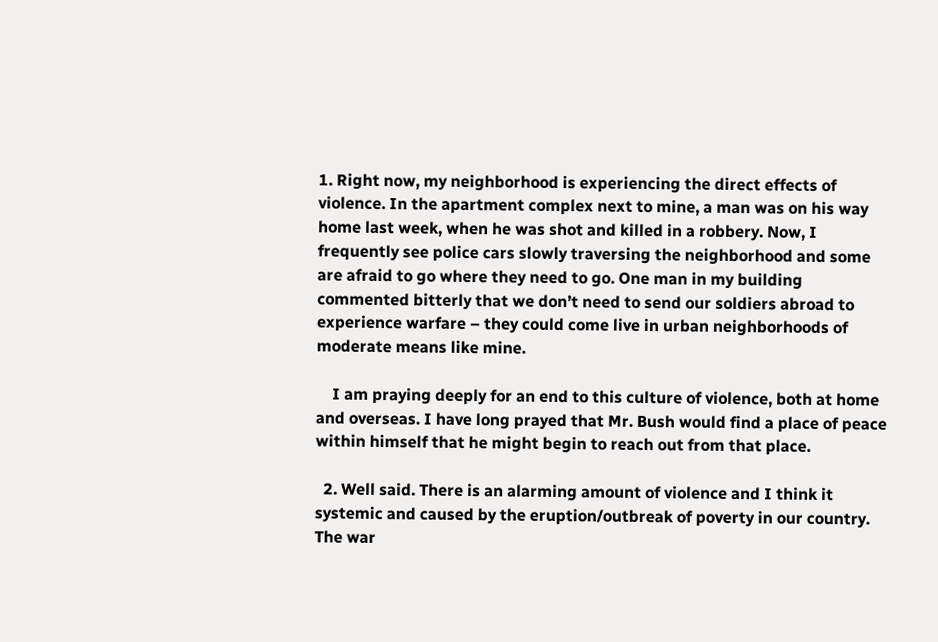1. Right now, my neighborhood is experiencing the direct effects of violence. In the apartment complex next to mine, a man was on his way home last week, when he was shot and killed in a robbery. Now, I frequently see police cars slowly traversing the neighborhood and some are afraid to go where they need to go. One man in my building commented bitterly that we don’t need to send our soldiers abroad to experience warfare – they could come live in urban neighborhoods of moderate means like mine.

    I am praying deeply for an end to this culture of violence, both at home and overseas. I have long prayed that Mr. Bush would find a place of peace within himself that he might begin to reach out from that place.

  2. Well said. There is an alarming amount of violence and I think it systemic and caused by the eruption/outbreak of poverty in our country. The war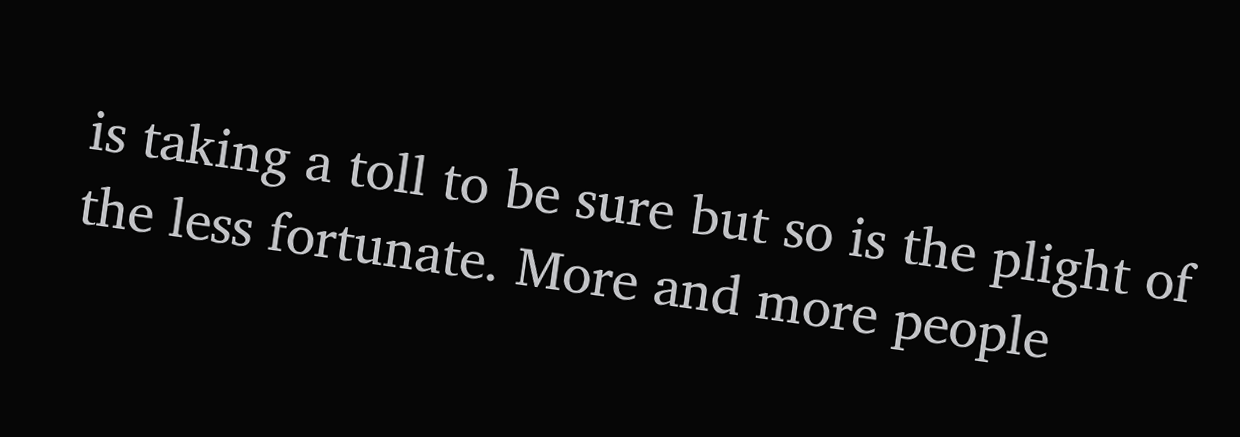is taking a toll to be sure but so is the plight of the less fortunate. More and more people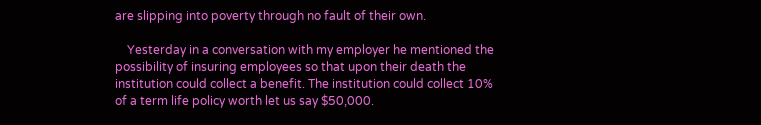are slipping into poverty through no fault of their own.

    Yesterday in a conversation with my employer he mentioned the possibility of insuring employees so that upon their death the institution could collect a benefit. The institution could collect 10% of a term life policy worth let us say $50,000.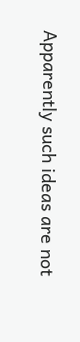Apparently such ideas are not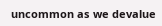uncommon as we devalue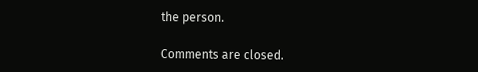the person.

Comments are closed.